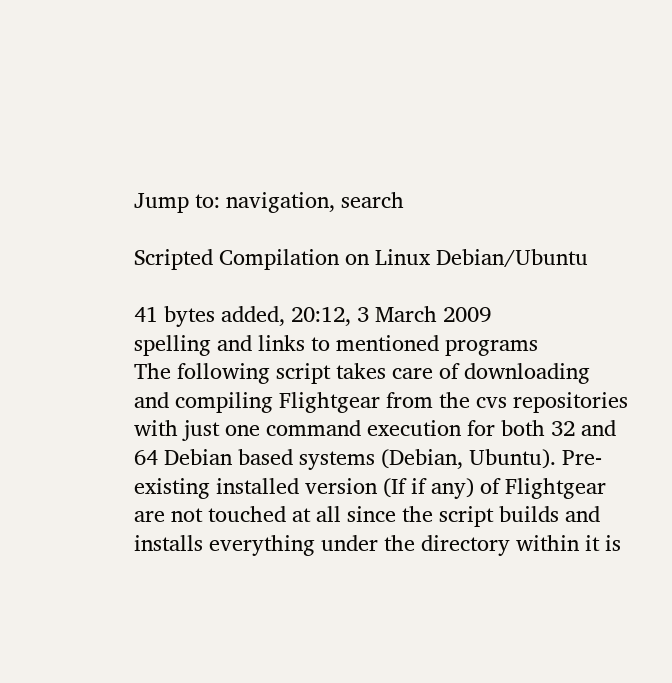Jump to: navigation, search

Scripted Compilation on Linux Debian/Ubuntu

41 bytes added, 20:12, 3 March 2009
spelling and links to mentioned programs
The following script takes care of downloading and compiling Flightgear from the cvs repositories with just one command execution for both 32 and 64 Debian based systems (Debian, Ubuntu). Pre-existing installed version (If if any) of Flightgear are not touched at all since the script builds and installs everything under the directory within it is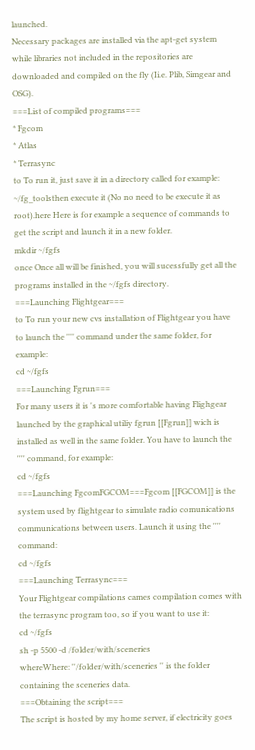launched.
Necessary packages are installed via the apt-get system while libraries not included in the repositories are downloaded and compiled on the fly (Ii.e. Plib, Simgear and OSG).
===List of compiled programs===
* Fgcom
* Atlas
* Terrasync
to To run it, just save it in a directory called for example: ~/fg_toolsthen execute it (No no need to be execute it as root).here Here is for example a sequence of commands to get the script and launch it in a new folder.
mkdir ~/fgfs
once Once all will be finished, you will sucessfully get all the programs installed in the ~/fgfs directory.
===Launching Flightgear===
to To run your new cvs installation of Flightgear you have to launch the '''' command under the same folder, for example:
cd ~/fgfs
===Launching Fgrun===
For many users it is 's more comfortable having Flighgear launched by the graphical utiliy fgrun [[Fgrun]] wich is installed as well in the same folder. You have to launch the '''' command, for example:
cd ~/fgfs
===Launching FgcomFGCOM===Fgcom [[FGCOM]] is the system used by flightgear to simulate radio comunications communications between users. Launch it using the '''' command:
cd ~/fgfs
===Launching Terrasync===
Your Flightgear compilations cames compilation comes with the terrasync program too, so if you want to use it:
cd ~/fgfs
sh -p 5500 -d /folder/with/sceneries
whereWhere: ''/folder/with/sceneries '' is the folder containing the sceneries data.
===Obtaining the script===
The script is hosted by my home server, if electricity goes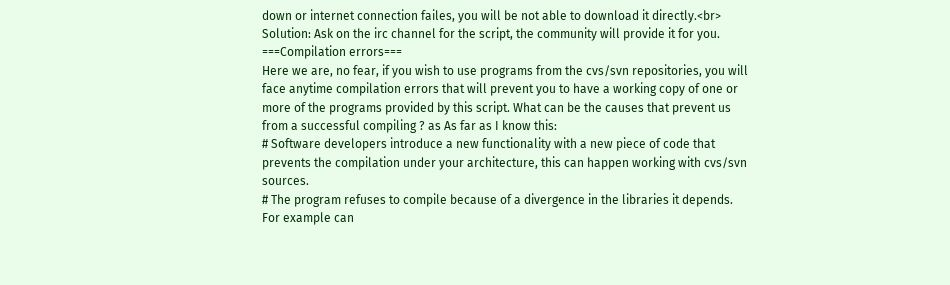down or internet connection failes, you will be not able to download it directly.<br>
Solution: Ask on the irc channel for the script, the community will provide it for you.
===Compilation errors===
Here we are, no fear, if you wish to use programs from the cvs/svn repositories, you will face anytime compilation errors that will prevent you to have a working copy of one or more of the programs provided by this script. What can be the causes that prevent us from a successful compiling ? as As far as I know this:
# Software developers introduce a new functionality with a new piece of code that prevents the compilation under your architecture, this can happen working with cvs/svn sources.
# The program refuses to compile because of a divergence in the libraries it depends. For example can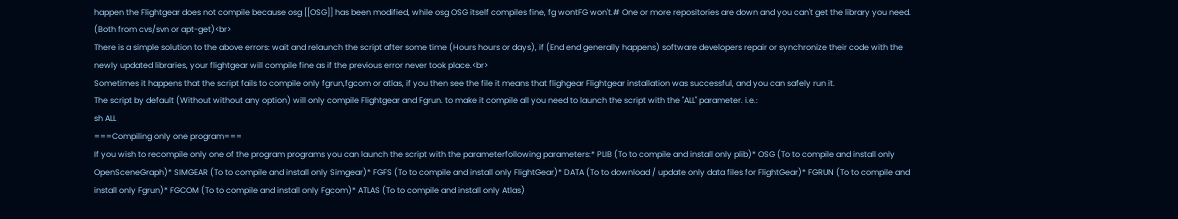happen the Flightgear does not compile because osg [[OSG]] has been modified, while osg OSG itself compiles fine, fg wontFG won't.# One or more repositories are down and you can't get the library you need. (Both from cvs/svn or apt-get)<br>
There is a simple solution to the above errors: wait and relaunch the script after some time (Hours hours or days), if (End end generally happens) software developers repair or synchronize their code with the newly updated libraries, your flightgear will compile fine as if the previous error never took place.<br>
Sometimes it happens that the script fails to compile only fgrun,fgcom or atlas, if you then see the file it means that flighgear Flightgear installation was successful, and you can safely run it.
The script by default (Without without any option) will only compile Flightgear and Fgrun. to make it compile all you need to launch the script with the ''ALL'' parameter. i.e.:
sh ALL
===Compiling only one program===
If you wish to recompile only one of the program programs you can launch the script with the parameterfollowing parameters:* PLIB (To to compile and install only plib)* OSG (To to compile and install only OpenSceneGraph)* SIMGEAR (To to compile and install only Simgear)* FGFS (To to compile and install only FlightGear)* DATA (To to download / update only data files for FlightGear)* FGRUN (To to compile and install only Fgrun)* FGCOM (To to compile and install only Fgcom)* ATLAS (To to compile and install only Atlas)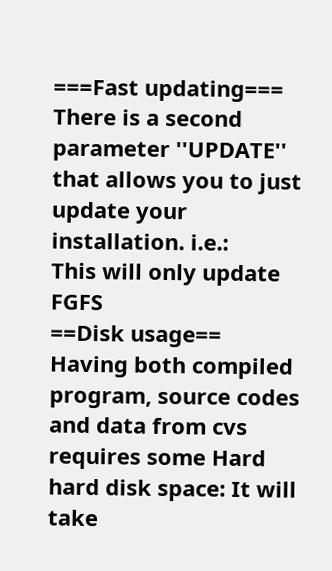===Fast updating===
There is a second parameter ''UPDATE'' that allows you to just update your installation. i.e.:
This will only update FGFS
==Disk usage==
Having both compiled program, source codes and data from cvs requires some Hard hard disk space: It will take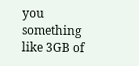you something like 3GB of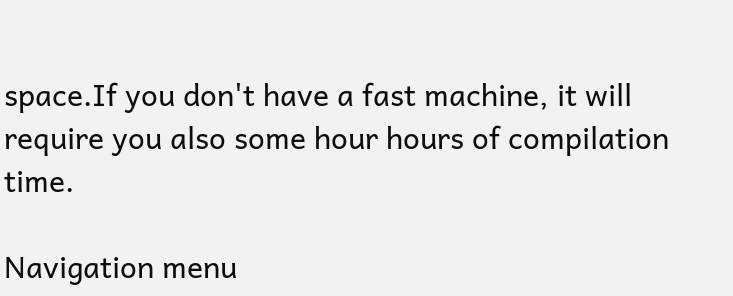space.If you don't have a fast machine, it will require you also some hour hours of compilation time.

Navigation menu